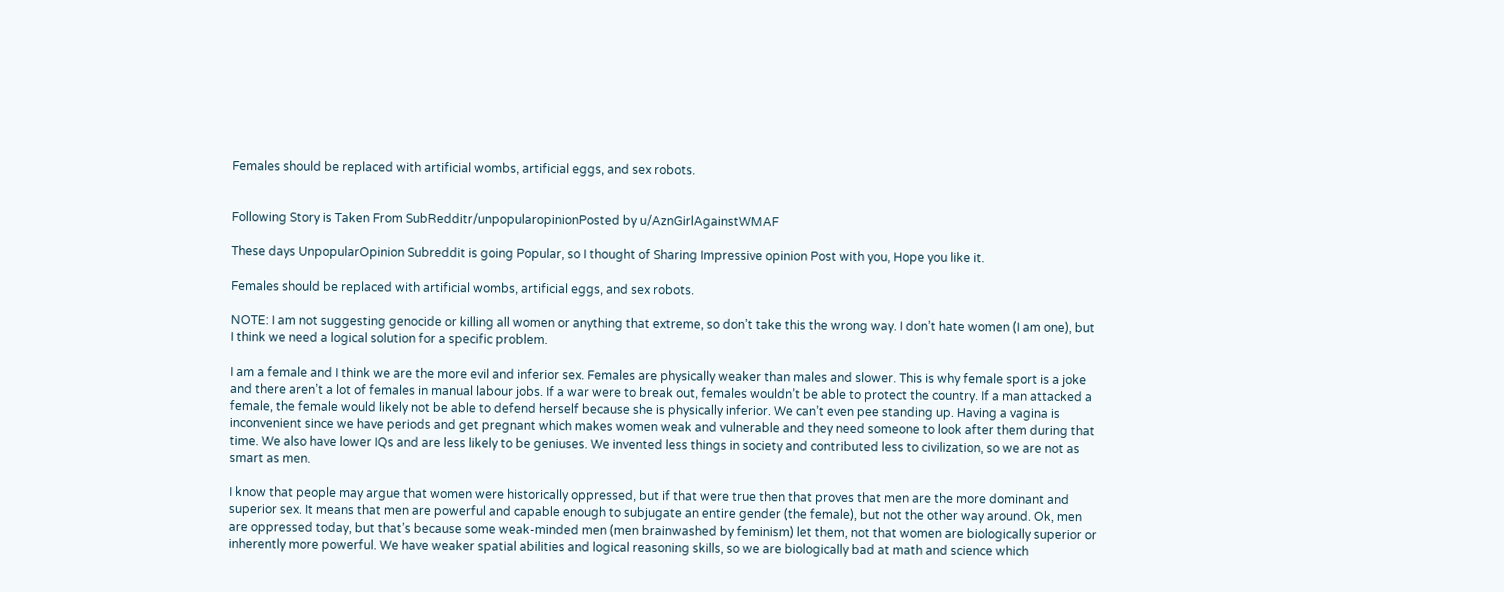Females should be replaced with artificial wombs, artificial eggs, and sex robots.


Following Story is Taken From SubRedditr/unpopularopinionPosted by u/AznGirlAgainstWMAF

These days UnpopularOpinion Subreddit is going Popular, so I thought of Sharing Impressive opinion Post with you, Hope you like it.

Females should be replaced with artificial wombs, artificial eggs, and sex robots.

NOTE: I am not suggesting genocide or killing all women or anything that extreme, so don’t take this the wrong way. I don’t hate women (I am one), but I think we need a logical solution for a specific problem.

I am a female and I think we are the more evil and inferior sex. Females are physically weaker than males and slower. This is why female sport is a joke and there aren’t a lot of females in manual labour jobs. If a war were to break out, females wouldn’t be able to protect the country. If a man attacked a female, the female would likely not be able to defend herself because she is physically inferior. We can’t even pee standing up. Having a vagina is inconvenient since we have periods and get pregnant which makes women weak and vulnerable and they need someone to look after them during that time. We also have lower IQs and are less likely to be geniuses. We invented less things in society and contributed less to civilization, so we are not as smart as men.

I know that people may argue that women were historically oppressed, but if that were true then that proves that men are the more dominant and superior sex. It means that men are powerful and capable enough to subjugate an entire gender (the female), but not the other way around. Ok, men are oppressed today, but that’s because some weak-minded men (men brainwashed by feminism) let them, not that women are biologically superior or inherently more powerful. We have weaker spatial abilities and logical reasoning skills, so we are biologically bad at math and science which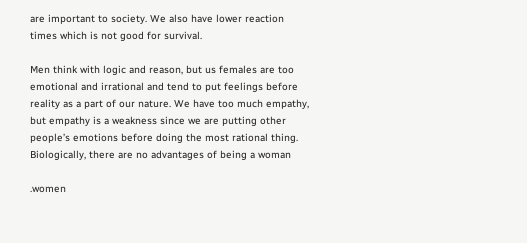are important to society. We also have lower reaction times which is not good for survival.

Men think with logic and reason, but us females are too emotional and irrational and tend to put feelings before reality as a part of our nature. We have too much empathy, but empathy is a weakness since we are putting other people’s emotions before doing the most rational thing. Biologically, there are no advantages of being a woman

.women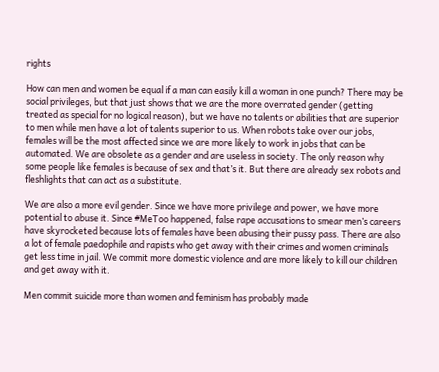rights

How can men and women be equal if a man can easily kill a woman in one punch? There may be social privileges, but that just shows that we are the more overrated gender (getting treated as special for no logical reason), but we have no talents or abilities that are superior to men while men have a lot of talents superior to us. When robots take over our jobs, females will be the most affected since we are more likely to work in jobs that can be automated. We are obsolete as a gender and are useless in society. The only reason why some people like females is because of sex and that’s it. But there are already sex robots and fleshlights that can act as a substitute.

We are also a more evil gender. Since we have more privilege and power, we have more potential to abuse it. Since #MeToo happened, false rape accusations to smear men’s careers have skyrocketed because lots of females have been abusing their pussy pass. There are also a lot of female paedophile and rapists who get away with their crimes and women criminals get less time in jail. We commit more domestic violence and are more likely to kill our children and get away with it.

Men commit suicide more than women and feminism has probably made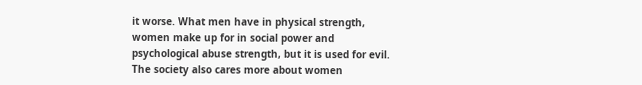it worse. What men have in physical strength, women make up for in social power and psychological abuse strength, but it is used for evil. The society also cares more about women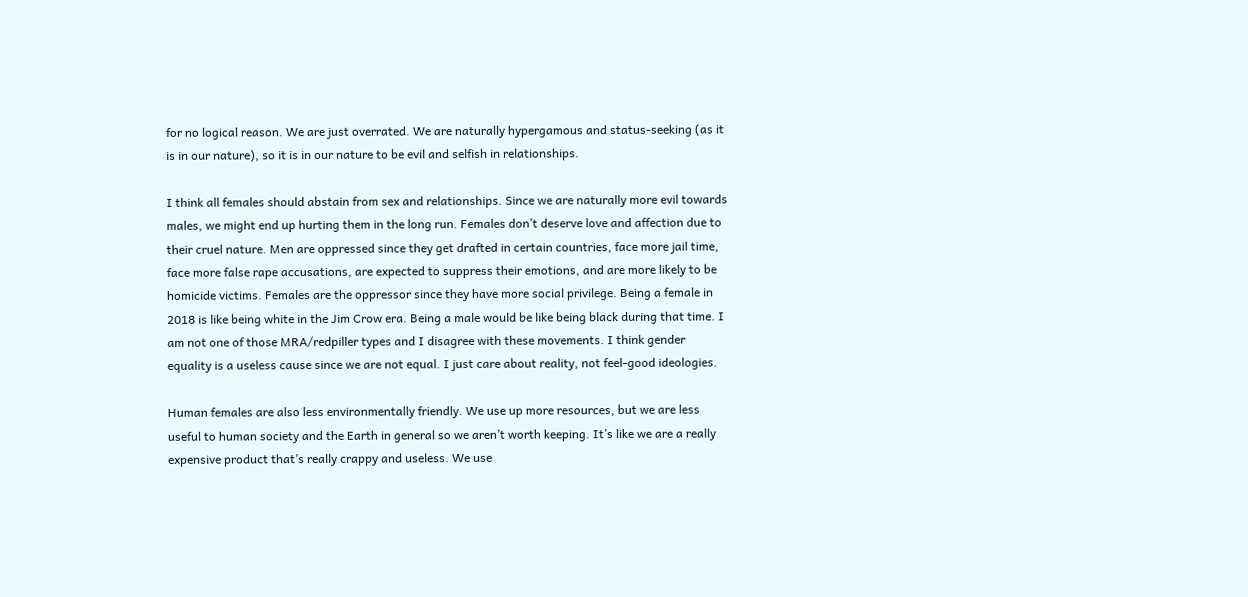for no logical reason. We are just overrated. We are naturally hypergamous and status-seeking (as it is in our nature), so it is in our nature to be evil and selfish in relationships.

I think all females should abstain from sex and relationships. Since we are naturally more evil towards males, we might end up hurting them in the long run. Females don’t deserve love and affection due to their cruel nature. Men are oppressed since they get drafted in certain countries, face more jail time, face more false rape accusations, are expected to suppress their emotions, and are more likely to be homicide victims. Females are the oppressor since they have more social privilege. Being a female in 2018 is like being white in the Jim Crow era. Being a male would be like being black during that time. I am not one of those MRA/redpiller types and I disagree with these movements. I think gender equality is a useless cause since we are not equal. I just care about reality, not feel-good ideologies.

Human females are also less environmentally friendly. We use up more resources, but we are less useful to human society and the Earth in general so we aren’t worth keeping. It’s like we are a really expensive product that’s really crappy and useless. We use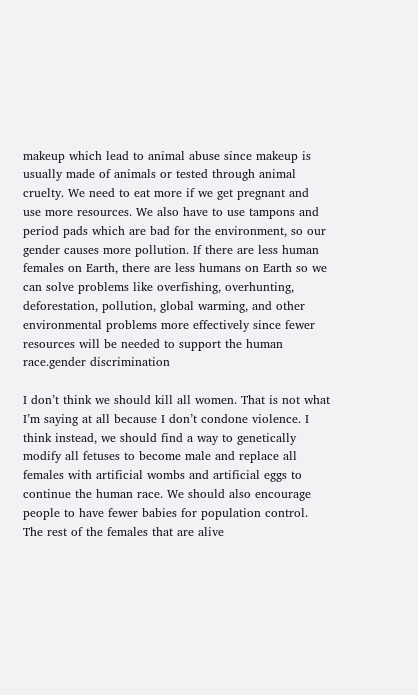makeup which lead to animal abuse since makeup is usually made of animals or tested through animal cruelty. We need to eat more if we get pregnant and use more resources. We also have to use tampons and period pads which are bad for the environment, so our gender causes more pollution. If there are less human females on Earth, there are less humans on Earth so we can solve problems like overfishing, overhunting, deforestation, pollution, global warming, and other environmental problems more effectively since fewer resources will be needed to support the human race.gender discrimination

I don’t think we should kill all women. That is not what I’m saying at all because I don’t condone violence. I think instead, we should find a way to genetically modify all fetuses to become male and replace all females with artificial wombs and artificial eggs to continue the human race. We should also encourage people to have fewer babies for population control. The rest of the females that are alive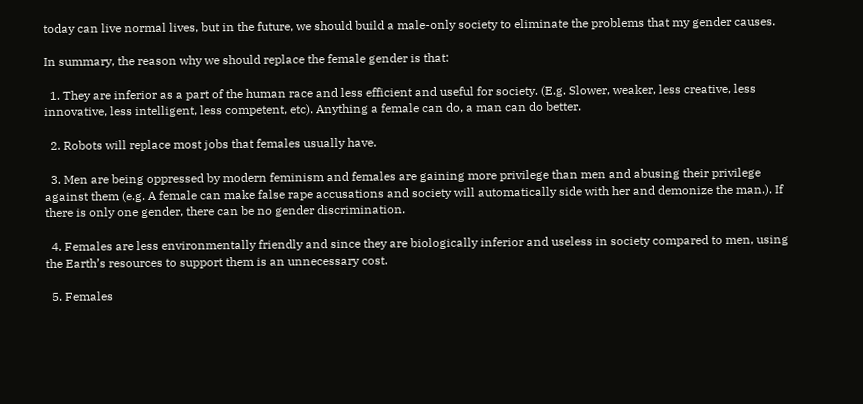today can live normal lives, but in the future, we should build a male-only society to eliminate the problems that my gender causes.

In summary, the reason why we should replace the female gender is that:

  1. They are inferior as a part of the human race and less efficient and useful for society. (E.g. Slower, weaker, less creative, less innovative, less intelligent, less competent, etc). Anything a female can do, a man can do better.

  2. Robots will replace most jobs that females usually have.

  3. Men are being oppressed by modern feminism and females are gaining more privilege than men and abusing their privilege against them (e.g. A female can make false rape accusations and society will automatically side with her and demonize the man.). If there is only one gender, there can be no gender discrimination.

  4. Females are less environmentally friendly and since they are biologically inferior and useless in society compared to men, using the Earth’s resources to support them is an unnecessary cost.

  5. Females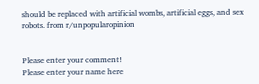should be replaced with artificial wombs, artificial eggs, and sex robots. from r/unpopularopinion


Please enter your comment!
Please enter your name here